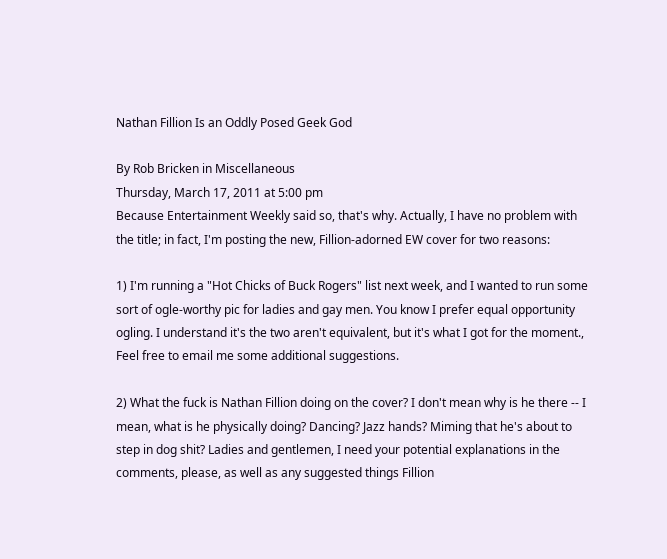Nathan Fillion Is an Oddly Posed Geek God

By Rob Bricken in Miscellaneous
Thursday, March 17, 2011 at 5:00 pm
Because Entertainment Weekly said so, that's why. Actually, I have no problem with the title; in fact, I'm posting the new, Fillion-adorned EW cover for two reasons:

1) I'm running a "Hot Chicks of Buck Rogers" list next week, and I wanted to run some sort of ogle-worthy pic for ladies and gay men. You know I prefer equal opportunity ogling. I understand it's the two aren't equivalent, but it's what I got for the moment., Feel free to email me some additional suggestions.

2) What the fuck is Nathan Fillion doing on the cover? I don't mean why is he there -- I mean, what is he physically doing? Dancing? Jazz hands? Miming that he's about to step in dog shit? Ladies and gentlemen, I need your potential explanations in the comments, please, as well as any suggested things Fillion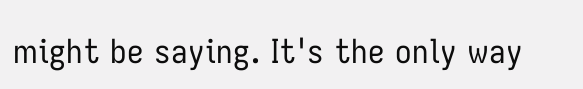might be saying. It's the only way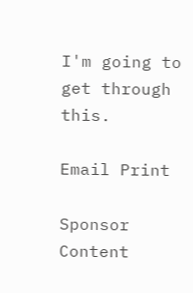I'm going to get through this.

Email Print

Sponsor Content